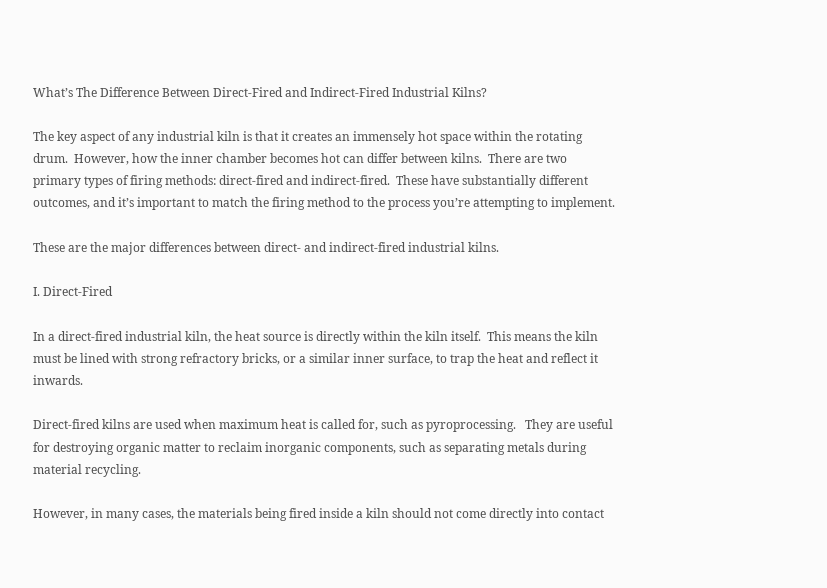What’s The Difference Between Direct-Fired and Indirect-Fired Industrial Kilns?

The key aspect of any industrial kiln is that it creates an immensely hot space within the rotating drum.  However, how the inner chamber becomes hot can differ between kilns.  There are two primary types of firing methods: direct-fired and indirect-fired.  These have substantially different outcomes, and it’s important to match the firing method to the process you’re attempting to implement.

These are the major differences between direct- and indirect-fired industrial kilns.

I. Direct-Fired

In a direct-fired industrial kiln, the heat source is directly within the kiln itself.  This means the kiln must be lined with strong refractory bricks, or a similar inner surface, to trap the heat and reflect it inwards.

Direct-fired kilns are used when maximum heat is called for, such as pyroprocessing.   They are useful for destroying organic matter to reclaim inorganic components, such as separating metals during material recycling.

However, in many cases, the materials being fired inside a kiln should not come directly into contact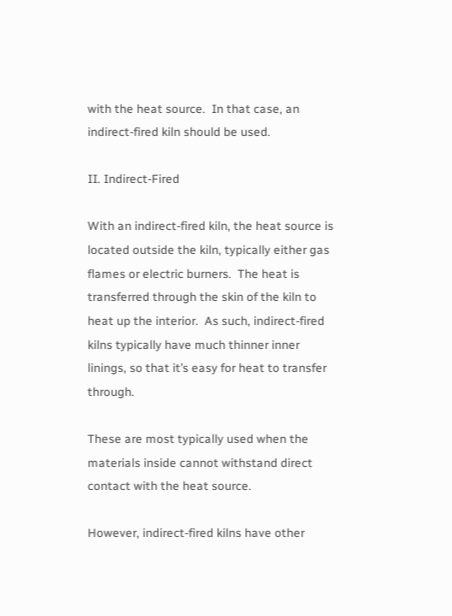with the heat source.  In that case, an indirect-fired kiln should be used.

II. Indirect-Fired

With an indirect-fired kiln, the heat source is located outside the kiln, typically either gas flames or electric burners.  The heat is transferred through the skin of the kiln to heat up the interior.  As such, indirect-fired kilns typically have much thinner inner linings, so that it’s easy for heat to transfer through.

These are most typically used when the materials inside cannot withstand direct contact with the heat source.

However, indirect-fired kilns have other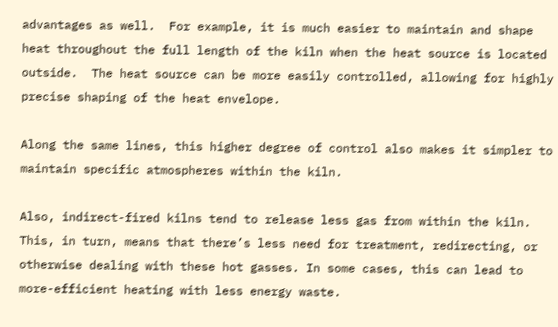advantages as well.  For example, it is much easier to maintain and shape heat throughout the full length of the kiln when the heat source is located outside.  The heat source can be more easily controlled, allowing for highly precise shaping of the heat envelope.

Along the same lines, this higher degree of control also makes it simpler to maintain specific atmospheres within the kiln.

Also, indirect-fired kilns tend to release less gas from within the kiln.  This, in turn, means that there’s less need for treatment, redirecting, or otherwise dealing with these hot gasses. In some cases, this can lead to more-efficient heating with less energy waste.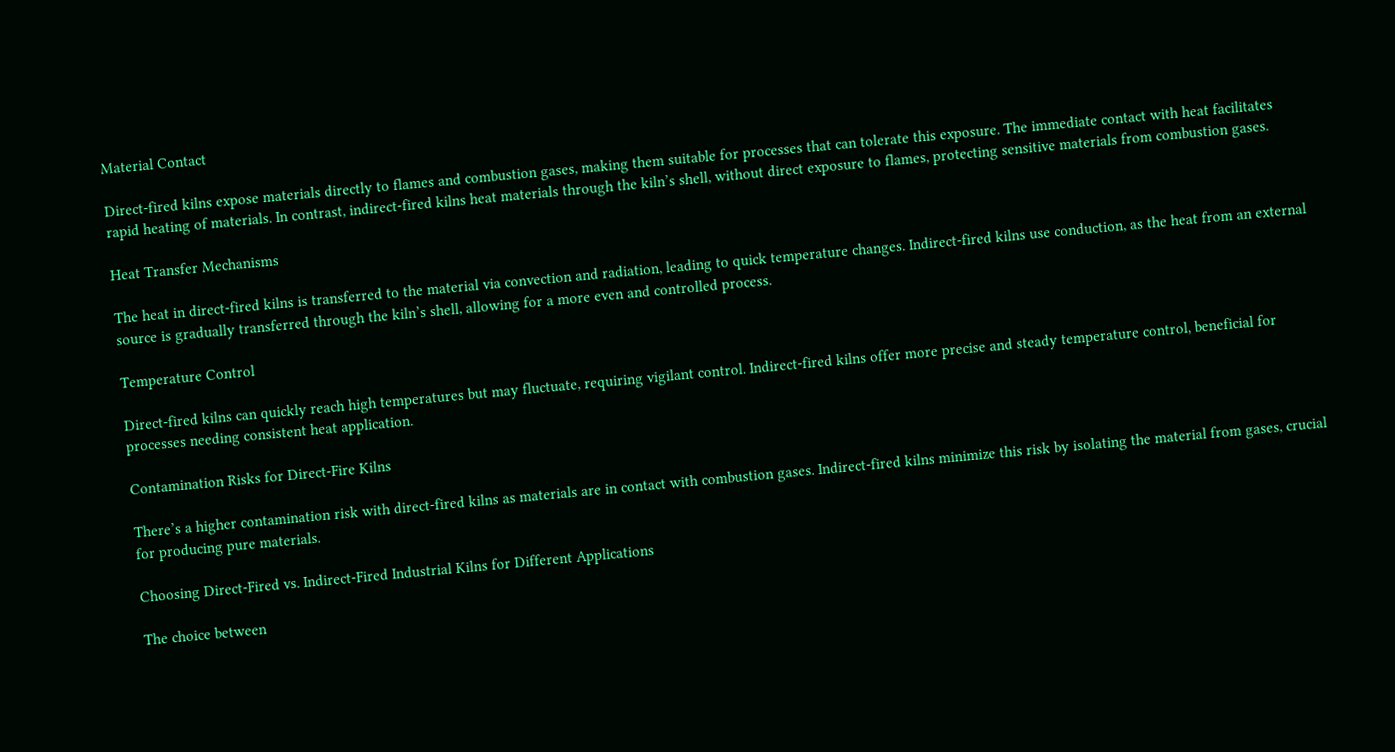Material Contact

Direct-fired kilns expose materials directly to flames and combustion gases, making them suitable for processes that can tolerate this exposure. The immediate contact with heat facilitates rapid heating of materials. In contrast, indirect-fired kilns heat materials through the kiln’s shell, without direct exposure to flames, protecting sensitive materials from combustion gases.

Heat Transfer Mechanisms

The heat in direct-fired kilns is transferred to the material via convection and radiation, leading to quick temperature changes. Indirect-fired kilns use conduction, as the heat from an external source is gradually transferred through the kiln’s shell, allowing for a more even and controlled process.

Temperature Control

Direct-fired kilns can quickly reach high temperatures but may fluctuate, requiring vigilant control. Indirect-fired kilns offer more precise and steady temperature control, beneficial for processes needing consistent heat application.

Contamination Risks for Direct-Fire Kilns

There’s a higher contamination risk with direct-fired kilns as materials are in contact with combustion gases. Indirect-fired kilns minimize this risk by isolating the material from gases, crucial for producing pure materials.

Choosing Direct-Fired vs. Indirect-Fired Industrial Kilns for Different Applications

The choice between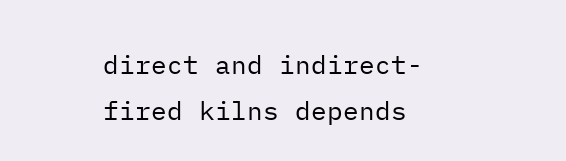direct and indirect-fired kilns depends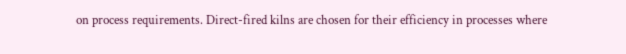on process requirements. Direct-fired kilns are chosen for their efficiency in processes where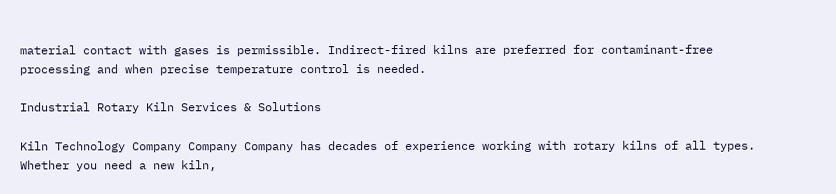material contact with gases is permissible. Indirect-fired kilns are preferred for contaminant-free processing and when precise temperature control is needed.

Industrial Rotary Kiln Services & Solutions

Kiln Technology Company Company Company has decades of experience working with rotary kilns of all types.  Whether you need a new kiln,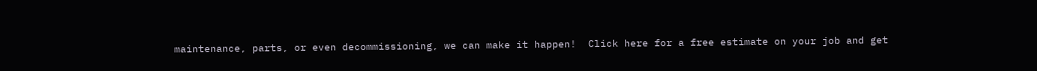maintenance, parts, or even decommissioning, we can make it happen!  Click here for a free estimate on your job and get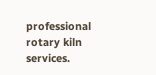professional rotary kiln services.